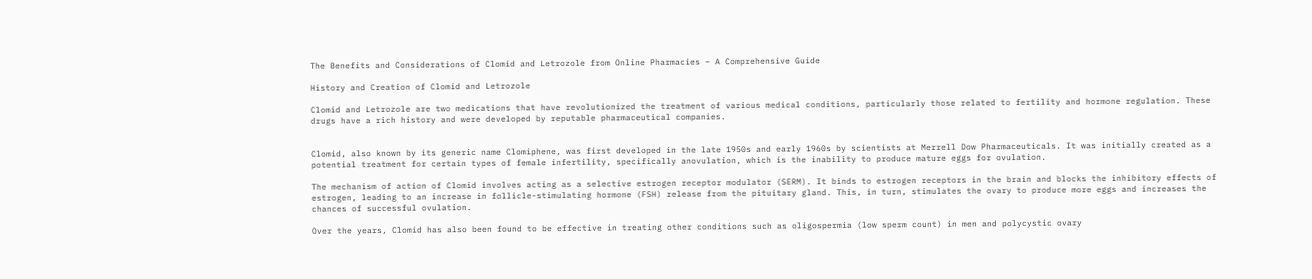The Benefits and Considerations of Clomid and Letrozole from Online Pharmacies – A Comprehensive Guide

History and Creation of Clomid and Letrozole

Clomid and Letrozole are two medications that have revolutionized the treatment of various medical conditions, particularly those related to fertility and hormone regulation. These drugs have a rich history and were developed by reputable pharmaceutical companies.


Clomid, also known by its generic name Clomiphene, was first developed in the late 1950s and early 1960s by scientists at Merrell Dow Pharmaceuticals. It was initially created as a potential treatment for certain types of female infertility, specifically anovulation, which is the inability to produce mature eggs for ovulation.

The mechanism of action of Clomid involves acting as a selective estrogen receptor modulator (SERM). It binds to estrogen receptors in the brain and blocks the inhibitory effects of estrogen, leading to an increase in follicle-stimulating hormone (FSH) release from the pituitary gland. This, in turn, stimulates the ovary to produce more eggs and increases the chances of successful ovulation.

Over the years, Clomid has also been found to be effective in treating other conditions such as oligospermia (low sperm count) in men and polycystic ovary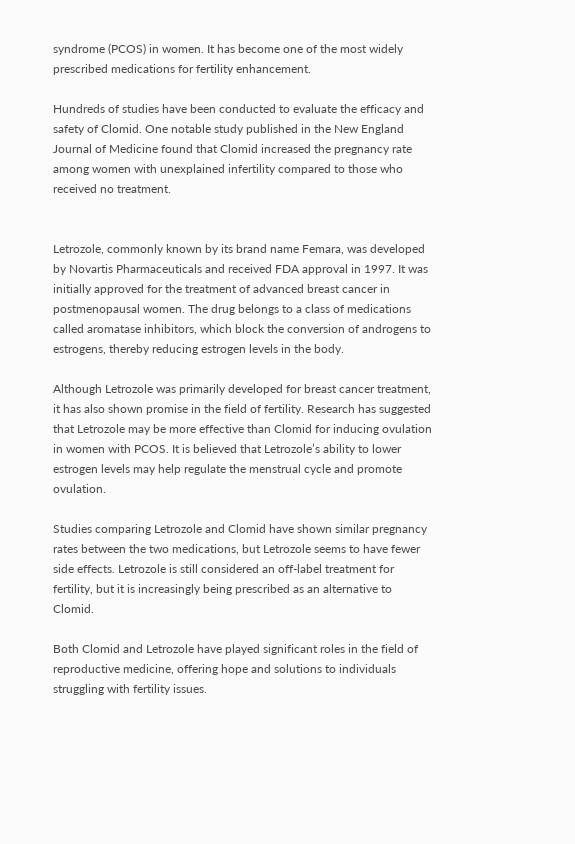syndrome (PCOS) in women. It has become one of the most widely prescribed medications for fertility enhancement.

Hundreds of studies have been conducted to evaluate the efficacy and safety of Clomid. One notable study published in the New England Journal of Medicine found that Clomid increased the pregnancy rate among women with unexplained infertility compared to those who received no treatment.


Letrozole, commonly known by its brand name Femara, was developed by Novartis Pharmaceuticals and received FDA approval in 1997. It was initially approved for the treatment of advanced breast cancer in postmenopausal women. The drug belongs to a class of medications called aromatase inhibitors, which block the conversion of androgens to estrogens, thereby reducing estrogen levels in the body.

Although Letrozole was primarily developed for breast cancer treatment, it has also shown promise in the field of fertility. Research has suggested that Letrozole may be more effective than Clomid for inducing ovulation in women with PCOS. It is believed that Letrozole’s ability to lower estrogen levels may help regulate the menstrual cycle and promote ovulation.

Studies comparing Letrozole and Clomid have shown similar pregnancy rates between the two medications, but Letrozole seems to have fewer side effects. Letrozole is still considered an off-label treatment for fertility, but it is increasingly being prescribed as an alternative to Clomid.

Both Clomid and Letrozole have played significant roles in the field of reproductive medicine, offering hope and solutions to individuals struggling with fertility issues.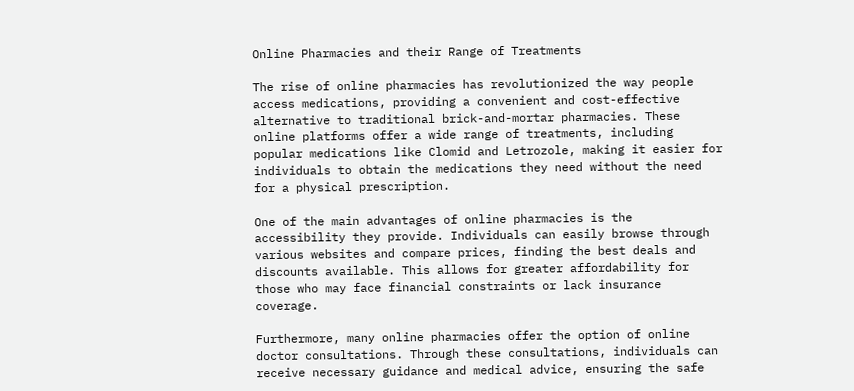Online Pharmacies and their Range of Treatments

The rise of online pharmacies has revolutionized the way people access medications, providing a convenient and cost-effective alternative to traditional brick-and-mortar pharmacies. These online platforms offer a wide range of treatments, including popular medications like Clomid and Letrozole, making it easier for individuals to obtain the medications they need without the need for a physical prescription.

One of the main advantages of online pharmacies is the accessibility they provide. Individuals can easily browse through various websites and compare prices, finding the best deals and discounts available. This allows for greater affordability for those who may face financial constraints or lack insurance coverage.

Furthermore, many online pharmacies offer the option of online doctor consultations. Through these consultations, individuals can receive necessary guidance and medical advice, ensuring the safe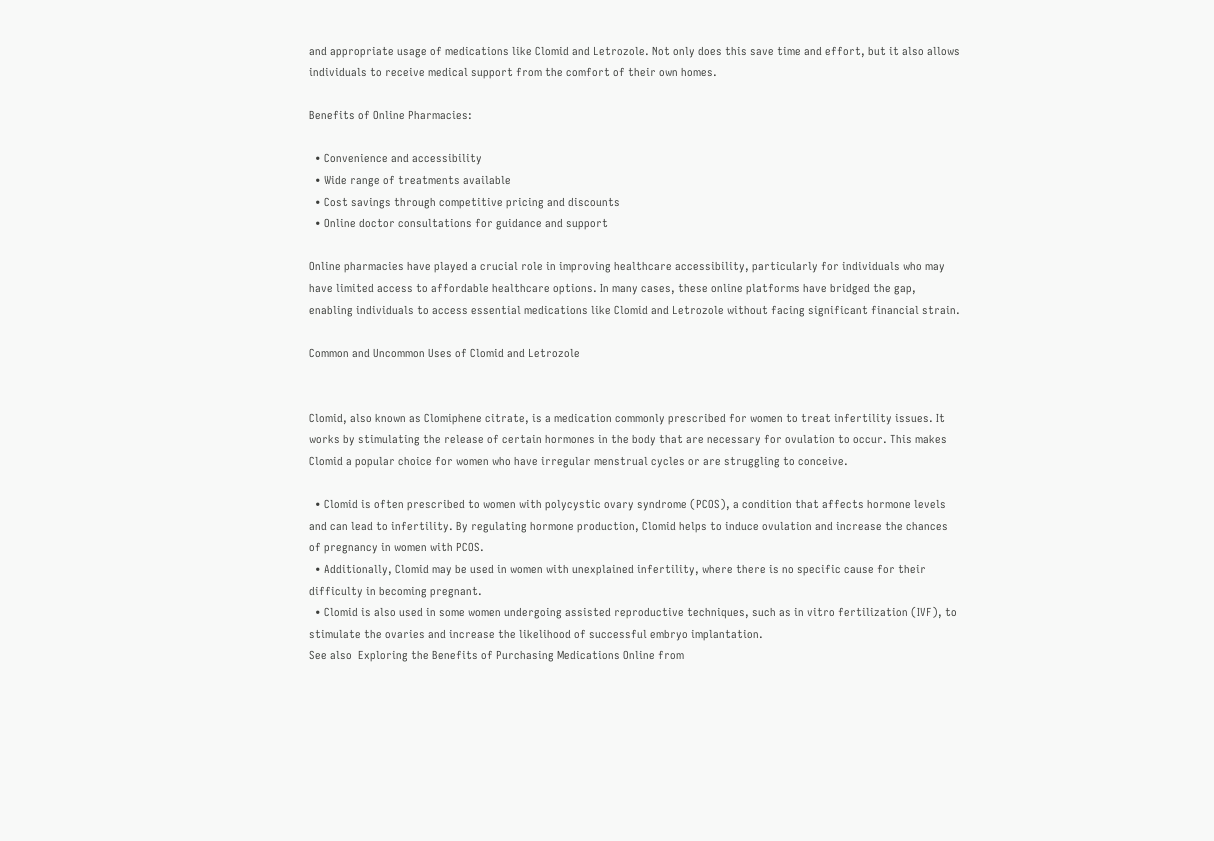and appropriate usage of medications like Clomid and Letrozole. Not only does this save time and effort, but it also allows individuals to receive medical support from the comfort of their own homes.

Benefits of Online Pharmacies:

  • Convenience and accessibility
  • Wide range of treatments available
  • Cost savings through competitive pricing and discounts
  • Online doctor consultations for guidance and support

Online pharmacies have played a crucial role in improving healthcare accessibility, particularly for individuals who may have limited access to affordable healthcare options. In many cases, these online platforms have bridged the gap, enabling individuals to access essential medications like Clomid and Letrozole without facing significant financial strain.

Common and Uncommon Uses of Clomid and Letrozole


Clomid, also known as Clomiphene citrate, is a medication commonly prescribed for women to treat infertility issues. It works by stimulating the release of certain hormones in the body that are necessary for ovulation to occur. This makes Clomid a popular choice for women who have irregular menstrual cycles or are struggling to conceive.

  • Clomid is often prescribed to women with polycystic ovary syndrome (PCOS), a condition that affects hormone levels and can lead to infertility. By regulating hormone production, Clomid helps to induce ovulation and increase the chances of pregnancy in women with PCOS.
  • Additionally, Clomid may be used in women with unexplained infertility, where there is no specific cause for their difficulty in becoming pregnant.
  • Clomid is also used in some women undergoing assisted reproductive techniques, such as in vitro fertilization (IVF), to stimulate the ovaries and increase the likelihood of successful embryo implantation.
See also  Exploring the Benefits of Purchasing Medications Online from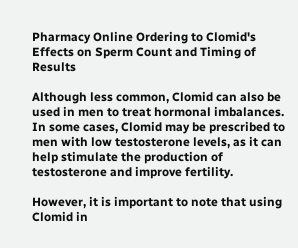Pharmacy Online Ordering to Clomid's Effects on Sperm Count and Timing of Results

Although less common, Clomid can also be used in men to treat hormonal imbalances. In some cases, Clomid may be prescribed to men with low testosterone levels, as it can help stimulate the production of testosterone and improve fertility.

However, it is important to note that using Clomid in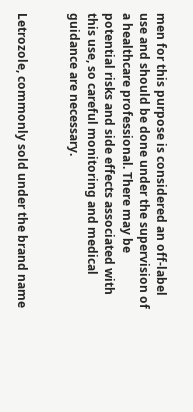men for this purpose is considered an off-label use and should be done under the supervision of a healthcare professional. There may be potential risks and side effects associated with this use, so careful monitoring and medical guidance are necessary.


Letrozole, commonly sold under the brand name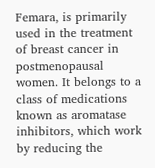Femara, is primarily used in the treatment of breast cancer in postmenopausal women. It belongs to a class of medications known as aromatase inhibitors, which work by reducing the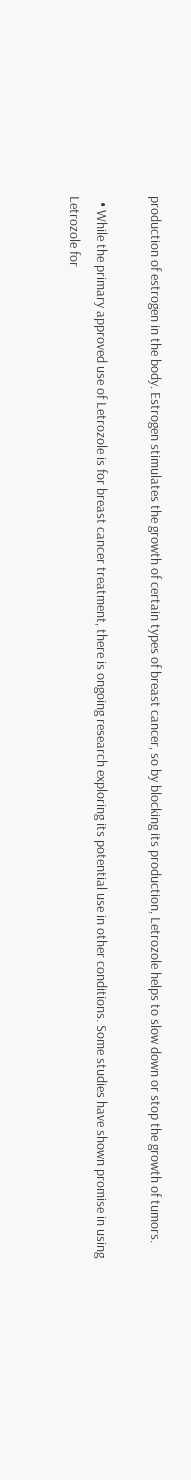production of estrogen in the body. Estrogen stimulates the growth of certain types of breast cancer, so by blocking its production, Letrozole helps to slow down or stop the growth of tumors.

  • While the primary approved use of Letrozole is for breast cancer treatment, there is ongoing research exploring its potential use in other conditions. Some studies have shown promise in using Letrozole for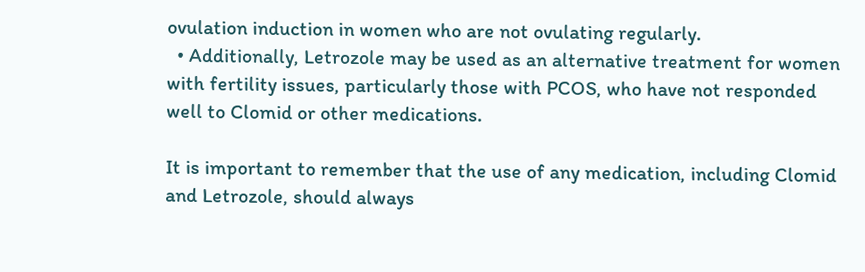ovulation induction in women who are not ovulating regularly.
  • Additionally, Letrozole may be used as an alternative treatment for women with fertility issues, particularly those with PCOS, who have not responded well to Clomid or other medications.

It is important to remember that the use of any medication, including Clomid and Letrozole, should always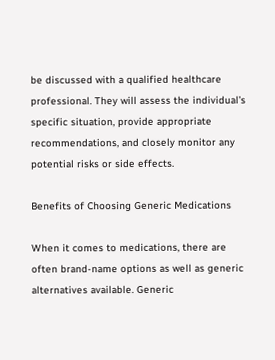be discussed with a qualified healthcare professional. They will assess the individual’s specific situation, provide appropriate recommendations, and closely monitor any potential risks or side effects.

Benefits of Choosing Generic Medications

When it comes to medications, there are often brand-name options as well as generic alternatives available. Generic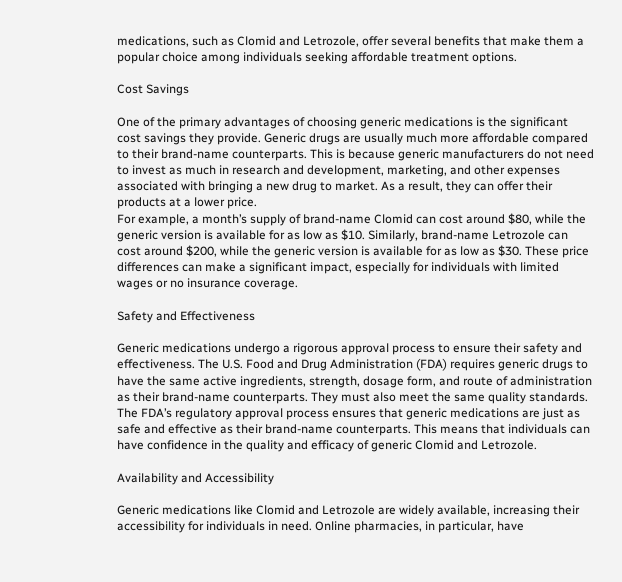medications, such as Clomid and Letrozole, offer several benefits that make them a popular choice among individuals seeking affordable treatment options.

Cost Savings

One of the primary advantages of choosing generic medications is the significant cost savings they provide. Generic drugs are usually much more affordable compared to their brand-name counterparts. This is because generic manufacturers do not need to invest as much in research and development, marketing, and other expenses associated with bringing a new drug to market. As a result, they can offer their products at a lower price.
For example, a month’s supply of brand-name Clomid can cost around $80, while the generic version is available for as low as $10. Similarly, brand-name Letrozole can cost around $200, while the generic version is available for as low as $30. These price differences can make a significant impact, especially for individuals with limited wages or no insurance coverage.

Safety and Effectiveness

Generic medications undergo a rigorous approval process to ensure their safety and effectiveness. The U.S. Food and Drug Administration (FDA) requires generic drugs to have the same active ingredients, strength, dosage form, and route of administration as their brand-name counterparts. They must also meet the same quality standards.
The FDA’s regulatory approval process ensures that generic medications are just as safe and effective as their brand-name counterparts. This means that individuals can have confidence in the quality and efficacy of generic Clomid and Letrozole.

Availability and Accessibility

Generic medications like Clomid and Letrozole are widely available, increasing their accessibility for individuals in need. Online pharmacies, in particular, have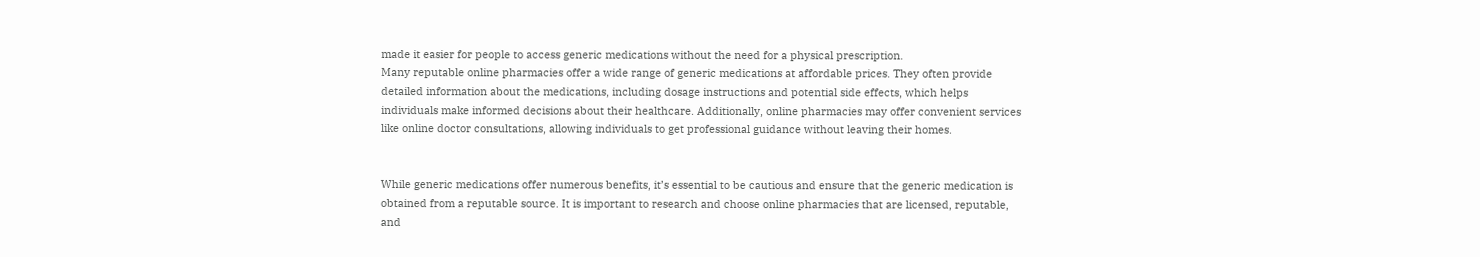made it easier for people to access generic medications without the need for a physical prescription.
Many reputable online pharmacies offer a wide range of generic medications at affordable prices. They often provide detailed information about the medications, including dosage instructions and potential side effects, which helps individuals make informed decisions about their healthcare. Additionally, online pharmacies may offer convenient services like online doctor consultations, allowing individuals to get professional guidance without leaving their homes.


While generic medications offer numerous benefits, it’s essential to be cautious and ensure that the generic medication is obtained from a reputable source. It is important to research and choose online pharmacies that are licensed, reputable, and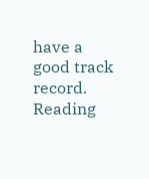have a good track record. Reading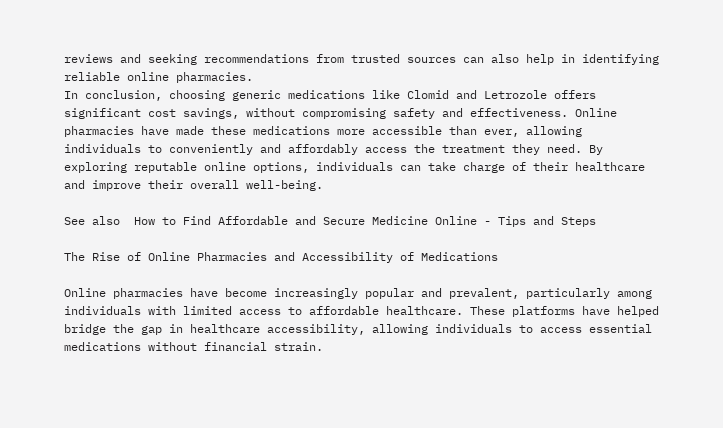reviews and seeking recommendations from trusted sources can also help in identifying reliable online pharmacies.
In conclusion, choosing generic medications like Clomid and Letrozole offers significant cost savings, without compromising safety and effectiveness. Online pharmacies have made these medications more accessible than ever, allowing individuals to conveniently and affordably access the treatment they need. By exploring reputable online options, individuals can take charge of their healthcare and improve their overall well-being.

See also  How to Find Affordable and Secure Medicine Online - Tips and Steps

The Rise of Online Pharmacies and Accessibility of Medications

Online pharmacies have become increasingly popular and prevalent, particularly among individuals with limited access to affordable healthcare. These platforms have helped bridge the gap in healthcare accessibility, allowing individuals to access essential medications without financial strain.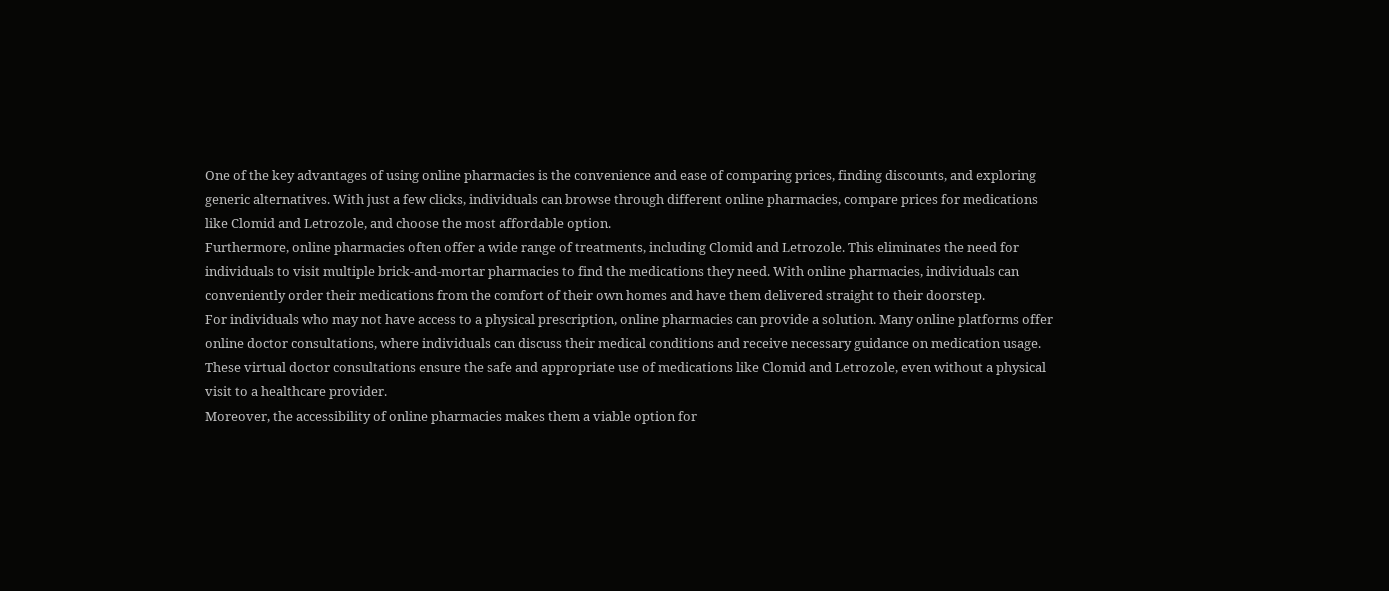One of the key advantages of using online pharmacies is the convenience and ease of comparing prices, finding discounts, and exploring generic alternatives. With just a few clicks, individuals can browse through different online pharmacies, compare prices for medications like Clomid and Letrozole, and choose the most affordable option.
Furthermore, online pharmacies often offer a wide range of treatments, including Clomid and Letrozole. This eliminates the need for individuals to visit multiple brick-and-mortar pharmacies to find the medications they need. With online pharmacies, individuals can conveniently order their medications from the comfort of their own homes and have them delivered straight to their doorstep.
For individuals who may not have access to a physical prescription, online pharmacies can provide a solution. Many online platforms offer online doctor consultations, where individuals can discuss their medical conditions and receive necessary guidance on medication usage. These virtual doctor consultations ensure the safe and appropriate use of medications like Clomid and Letrozole, even without a physical visit to a healthcare provider.
Moreover, the accessibility of online pharmacies makes them a viable option for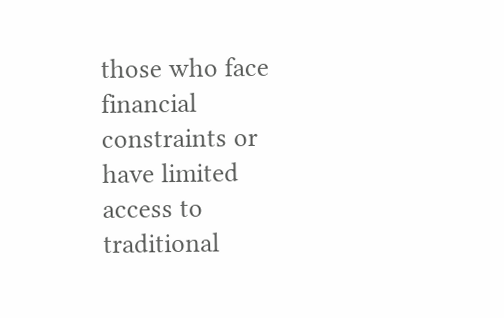those who face financial constraints or have limited access to traditional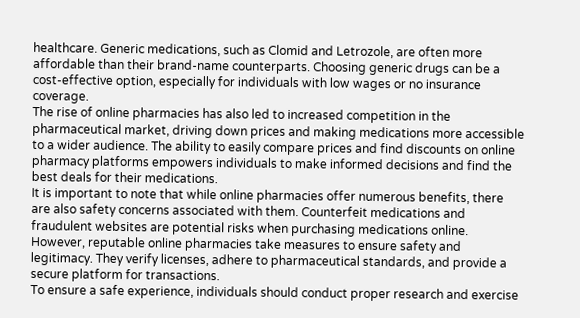healthcare. Generic medications, such as Clomid and Letrozole, are often more affordable than their brand-name counterparts. Choosing generic drugs can be a cost-effective option, especially for individuals with low wages or no insurance coverage.
The rise of online pharmacies has also led to increased competition in the pharmaceutical market, driving down prices and making medications more accessible to a wider audience. The ability to easily compare prices and find discounts on online pharmacy platforms empowers individuals to make informed decisions and find the best deals for their medications.
It is important to note that while online pharmacies offer numerous benefits, there are also safety concerns associated with them. Counterfeit medications and fraudulent websites are potential risks when purchasing medications online. However, reputable online pharmacies take measures to ensure safety and legitimacy. They verify licenses, adhere to pharmaceutical standards, and provide a secure platform for transactions.
To ensure a safe experience, individuals should conduct proper research and exercise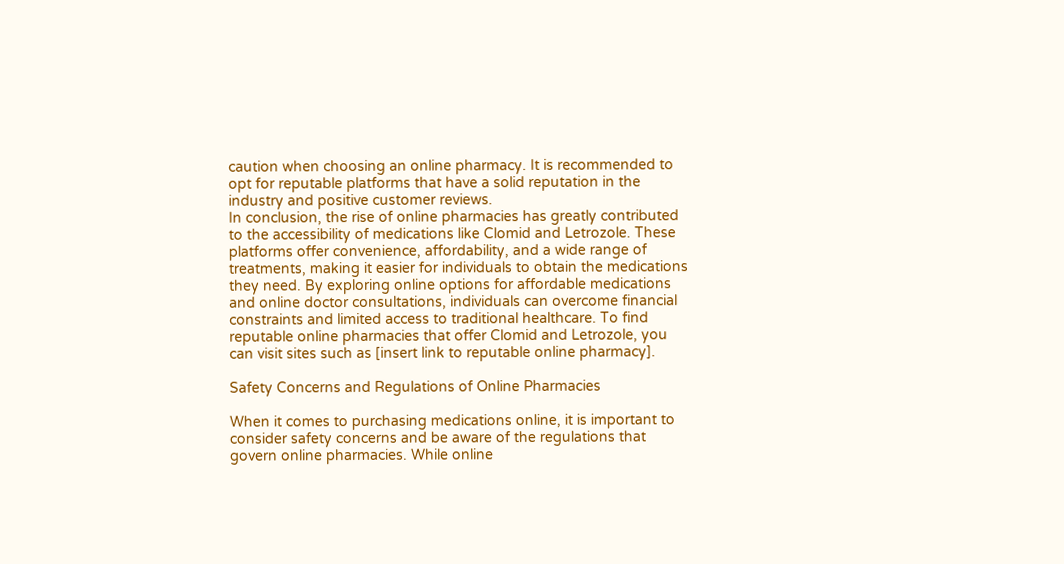caution when choosing an online pharmacy. It is recommended to opt for reputable platforms that have a solid reputation in the industry and positive customer reviews.
In conclusion, the rise of online pharmacies has greatly contributed to the accessibility of medications like Clomid and Letrozole. These platforms offer convenience, affordability, and a wide range of treatments, making it easier for individuals to obtain the medications they need. By exploring online options for affordable medications and online doctor consultations, individuals can overcome financial constraints and limited access to traditional healthcare. To find reputable online pharmacies that offer Clomid and Letrozole, you can visit sites such as [insert link to reputable online pharmacy].

Safety Concerns and Regulations of Online Pharmacies

When it comes to purchasing medications online, it is important to consider safety concerns and be aware of the regulations that govern online pharmacies. While online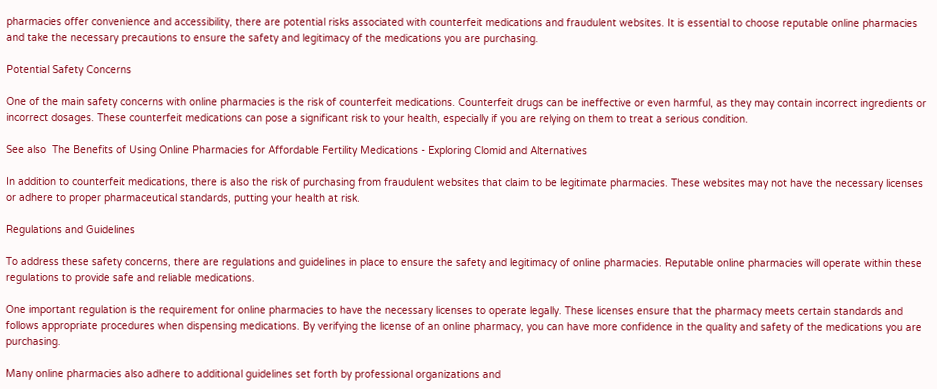pharmacies offer convenience and accessibility, there are potential risks associated with counterfeit medications and fraudulent websites. It is essential to choose reputable online pharmacies and take the necessary precautions to ensure the safety and legitimacy of the medications you are purchasing.

Potential Safety Concerns

One of the main safety concerns with online pharmacies is the risk of counterfeit medications. Counterfeit drugs can be ineffective or even harmful, as they may contain incorrect ingredients or incorrect dosages. These counterfeit medications can pose a significant risk to your health, especially if you are relying on them to treat a serious condition.

See also  The Benefits of Using Online Pharmacies for Affordable Fertility Medications - Exploring Clomid and Alternatives

In addition to counterfeit medications, there is also the risk of purchasing from fraudulent websites that claim to be legitimate pharmacies. These websites may not have the necessary licenses or adhere to proper pharmaceutical standards, putting your health at risk.

Regulations and Guidelines

To address these safety concerns, there are regulations and guidelines in place to ensure the safety and legitimacy of online pharmacies. Reputable online pharmacies will operate within these regulations to provide safe and reliable medications.

One important regulation is the requirement for online pharmacies to have the necessary licenses to operate legally. These licenses ensure that the pharmacy meets certain standards and follows appropriate procedures when dispensing medications. By verifying the license of an online pharmacy, you can have more confidence in the quality and safety of the medications you are purchasing.

Many online pharmacies also adhere to additional guidelines set forth by professional organizations and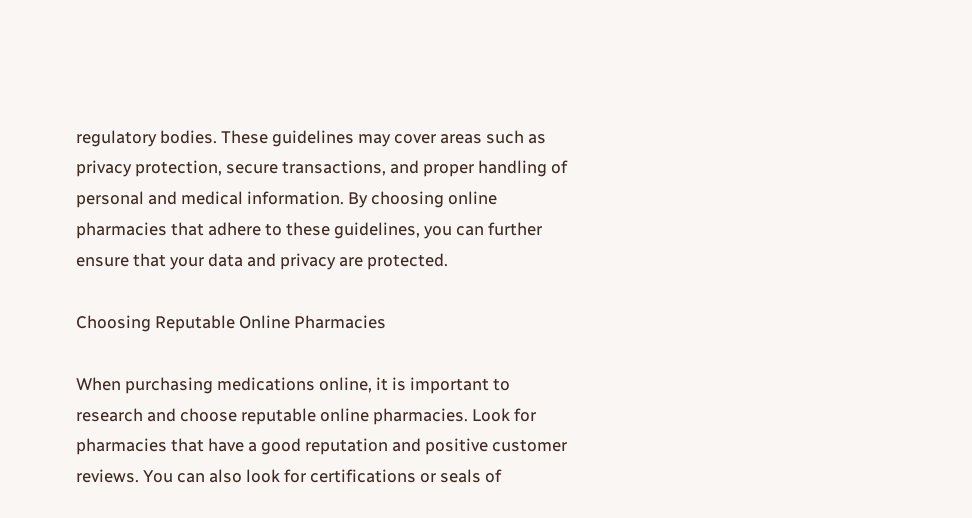regulatory bodies. These guidelines may cover areas such as privacy protection, secure transactions, and proper handling of personal and medical information. By choosing online pharmacies that adhere to these guidelines, you can further ensure that your data and privacy are protected.

Choosing Reputable Online Pharmacies

When purchasing medications online, it is important to research and choose reputable online pharmacies. Look for pharmacies that have a good reputation and positive customer reviews. You can also look for certifications or seals of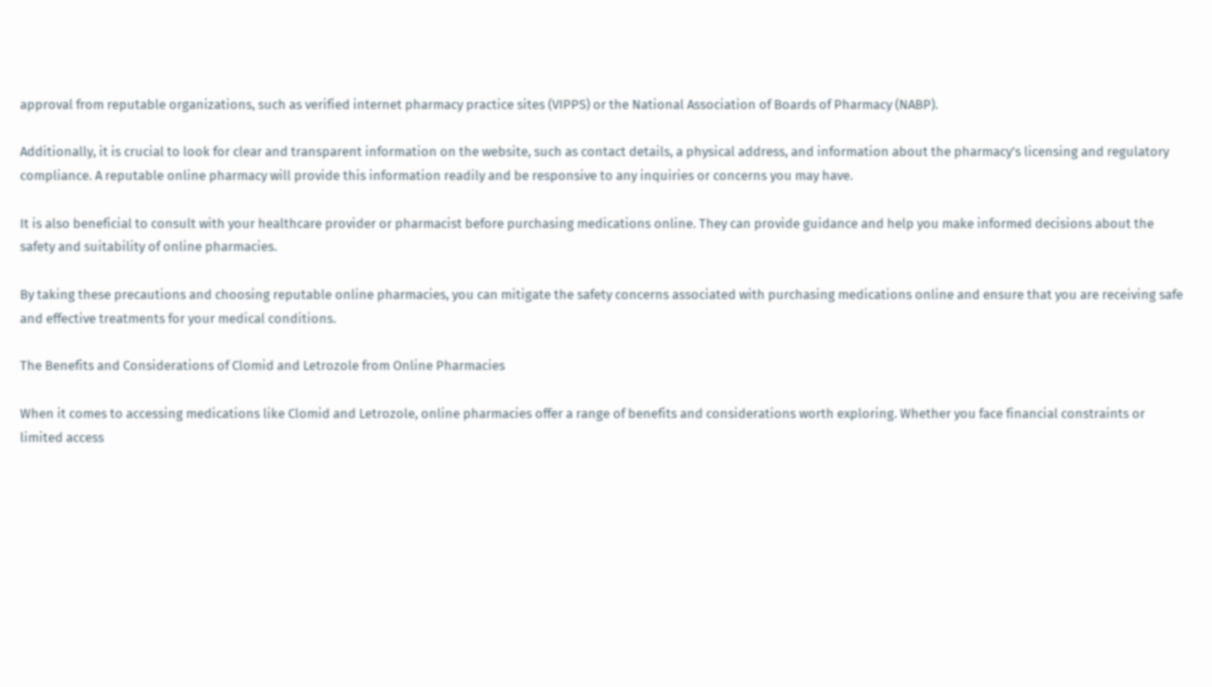approval from reputable organizations, such as verified internet pharmacy practice sites (VIPPS) or the National Association of Boards of Pharmacy (NABP).

Additionally, it is crucial to look for clear and transparent information on the website, such as contact details, a physical address, and information about the pharmacy’s licensing and regulatory compliance. A reputable online pharmacy will provide this information readily and be responsive to any inquiries or concerns you may have.

It is also beneficial to consult with your healthcare provider or pharmacist before purchasing medications online. They can provide guidance and help you make informed decisions about the safety and suitability of online pharmacies.

By taking these precautions and choosing reputable online pharmacies, you can mitigate the safety concerns associated with purchasing medications online and ensure that you are receiving safe and effective treatments for your medical conditions.

The Benefits and Considerations of Clomid and Letrozole from Online Pharmacies

When it comes to accessing medications like Clomid and Letrozole, online pharmacies offer a range of benefits and considerations worth exploring. Whether you face financial constraints or limited access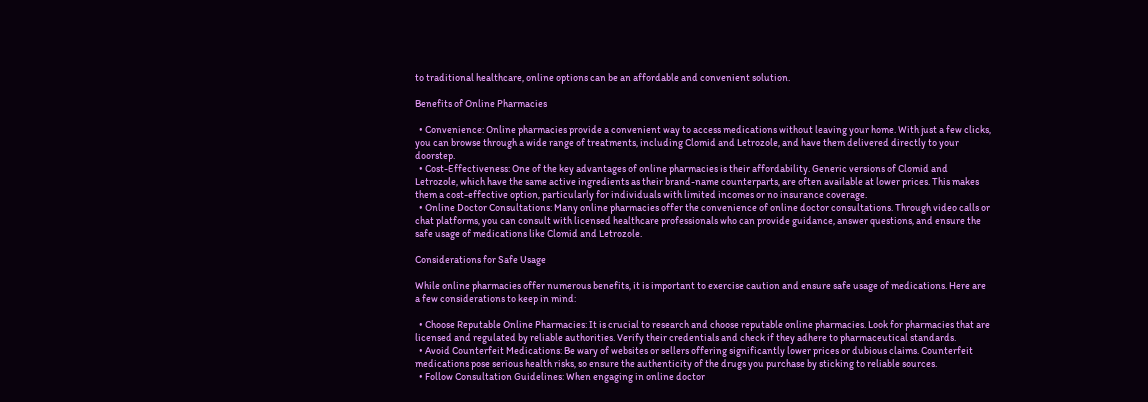to traditional healthcare, online options can be an affordable and convenient solution.

Benefits of Online Pharmacies

  • Convenience: Online pharmacies provide a convenient way to access medications without leaving your home. With just a few clicks, you can browse through a wide range of treatments, including Clomid and Letrozole, and have them delivered directly to your doorstep.
  • Cost-Effectiveness: One of the key advantages of online pharmacies is their affordability. Generic versions of Clomid and Letrozole, which have the same active ingredients as their brand-name counterparts, are often available at lower prices. This makes them a cost-effective option, particularly for individuals with limited incomes or no insurance coverage.
  • Online Doctor Consultations: Many online pharmacies offer the convenience of online doctor consultations. Through video calls or chat platforms, you can consult with licensed healthcare professionals who can provide guidance, answer questions, and ensure the safe usage of medications like Clomid and Letrozole.

Considerations for Safe Usage

While online pharmacies offer numerous benefits, it is important to exercise caution and ensure safe usage of medications. Here are a few considerations to keep in mind:

  • Choose Reputable Online Pharmacies: It is crucial to research and choose reputable online pharmacies. Look for pharmacies that are licensed and regulated by reliable authorities. Verify their credentials and check if they adhere to pharmaceutical standards.
  • Avoid Counterfeit Medications: Be wary of websites or sellers offering significantly lower prices or dubious claims. Counterfeit medications pose serious health risks, so ensure the authenticity of the drugs you purchase by sticking to reliable sources.
  • Follow Consultation Guidelines: When engaging in online doctor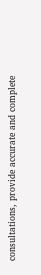consultations, provide accurate and complete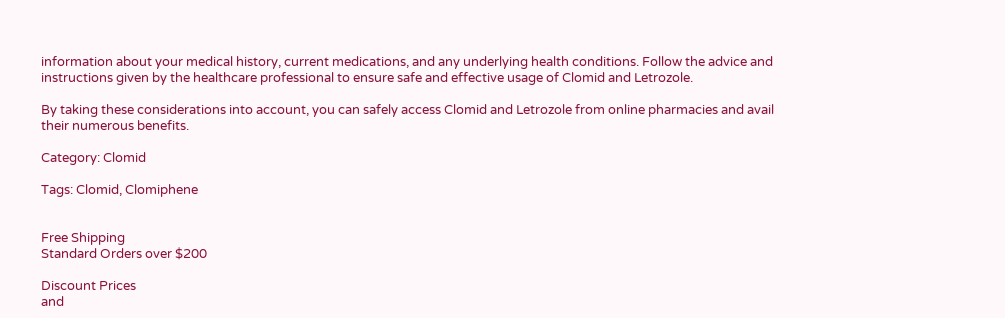information about your medical history, current medications, and any underlying health conditions. Follow the advice and instructions given by the healthcare professional to ensure safe and effective usage of Clomid and Letrozole.

By taking these considerations into account, you can safely access Clomid and Letrozole from online pharmacies and avail their numerous benefits.

Category: Clomid

Tags: Clomid, Clomiphene


Free Shipping
Standard Orders over $200

Discount Prices
and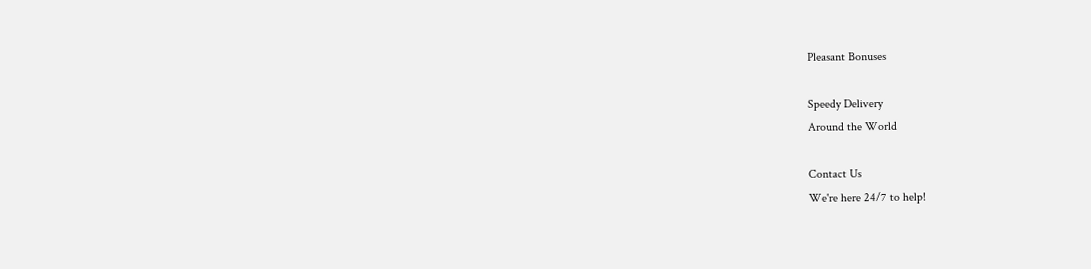Pleasant Bonuses

Speedy Delivery
Around the World

Contact Us
We're here 24/7 to help!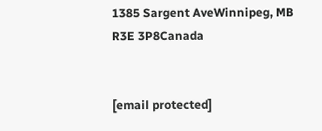1385 Sargent AveWinnipeg, MB R3E 3P8Canada


[email protected]